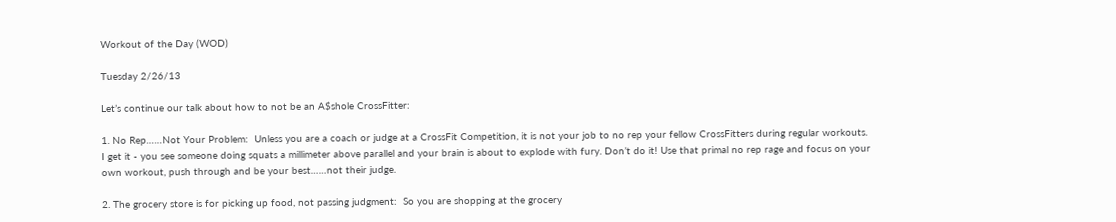Workout of the Day (WOD)

Tuesday 2/26/13

Let’s continue our talk about how to not be an A$shole CrossFitter:

1. No Rep……Not Your Problem:  Unless you are a coach or judge at a CrossFit Competition, it is not your job to no rep your fellow CrossFitters during regular workouts. I get it - you see someone doing squats a millimeter above parallel and your brain is about to explode with fury. Don’t do it! Use that primal no rep rage and focus on your own workout, push through and be your best……not their judge.

2. The grocery store is for picking up food, not passing judgment:  So you are shopping at the grocery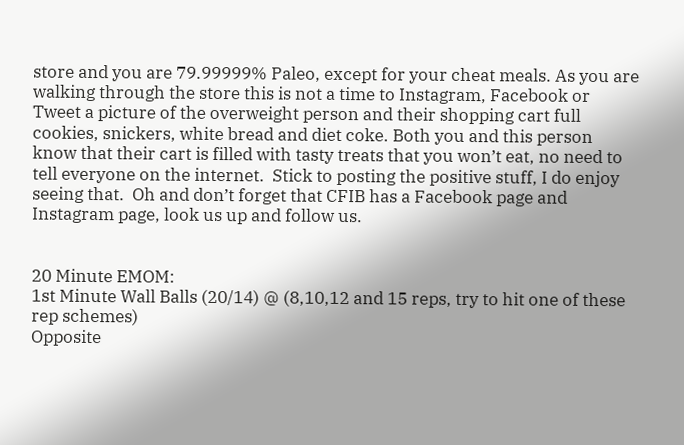store and you are 79.99999% Paleo, except for your cheat meals. As you are walking through the store this is not a time to Instagram, Facebook or Tweet a picture of the overweight person and their shopping cart full cookies, snickers, white bread and diet coke. Both you and this person know that their cart is filled with tasty treats that you won’t eat, no need to tell everyone on the internet.  Stick to posting the positive stuff, I do enjoy seeing that.  Oh and don’t forget that CFIB has a Facebook page and Instagram page, look us up and follow us.


20 Minute EMOM:
1st Minute Wall Balls (20/14) @ (8,10,12 and 15 reps, try to hit one of these rep schemes)
Opposite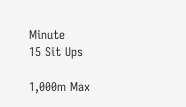Minute
15 Sit Ups

1,000m Max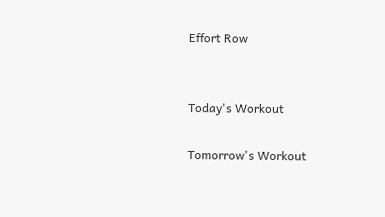Effort Row


Today's Workout

Tomorrow's Workout